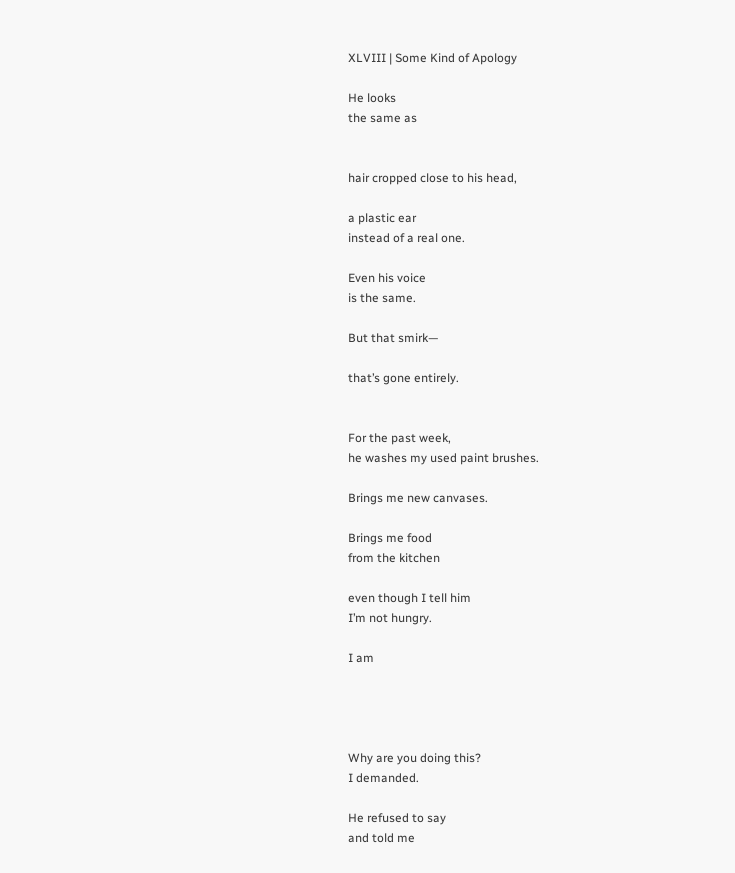XLVIII | Some Kind of Apology

He looks
the same as


hair cropped close to his head,

a plastic ear
instead of a real one.

Even his voice
is the same.

But that smirk—

that’s gone entirely.


For the past week,
he washes my used paint brushes.

Brings me new canvases.

Brings me food
from the kitchen

even though I tell him
I’m not hungry.

I am




Why are you doing this?
I demanded.

He refused to say
and told me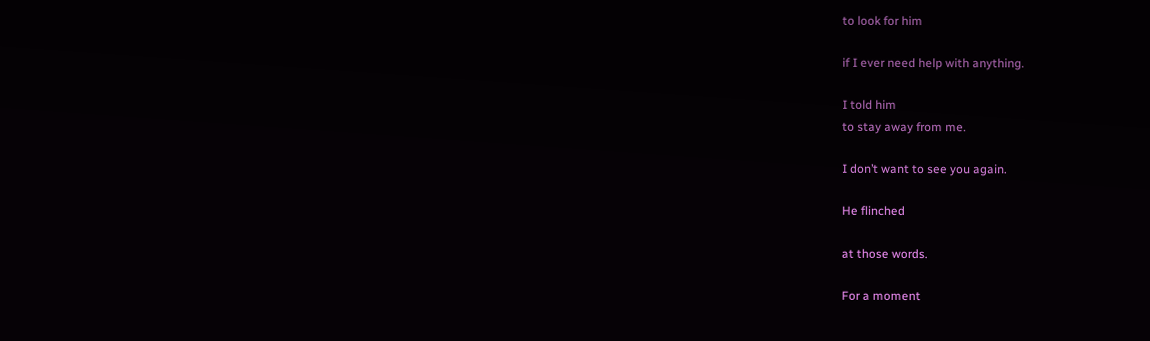to look for him

if I ever need help with anything.

I told him
to stay away from me.

I don’t want to see you again.

He flinched

at those words.

For a moment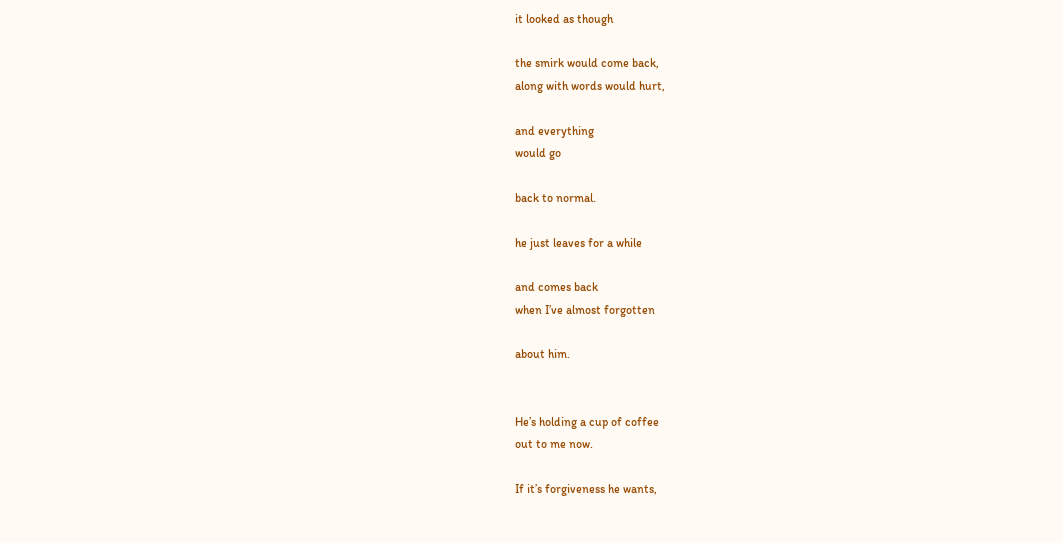it looked as though

the smirk would come back,
along with words would hurt,

and everything
would go

back to normal.

he just leaves for a while

and comes back
when I’ve almost forgotten

about him.


He’s holding a cup of coffee
out to me now.

If it’s forgiveness he wants,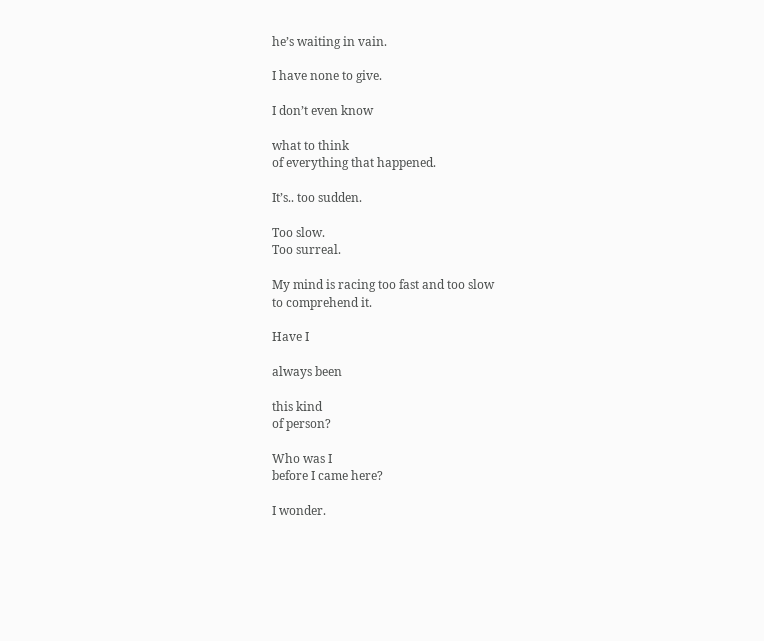he’s waiting in vain.

I have none to give.

I don’t even know

what to think
of everything that happened.

It’s.. too sudden.

Too slow.
Too surreal.

My mind is racing too fast and too slow
to comprehend it.

Have I

always been

this kind
of person?

Who was I
before I came here?

I wonder.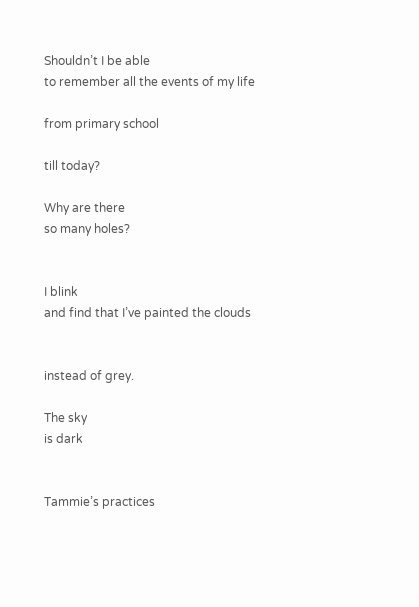Shouldn’t I be able
to remember all the events of my life

from primary school

till today?

Why are there
so many holes?


I blink
and find that I’ve painted the clouds


instead of grey.

The sky
is dark


Tammie’s practices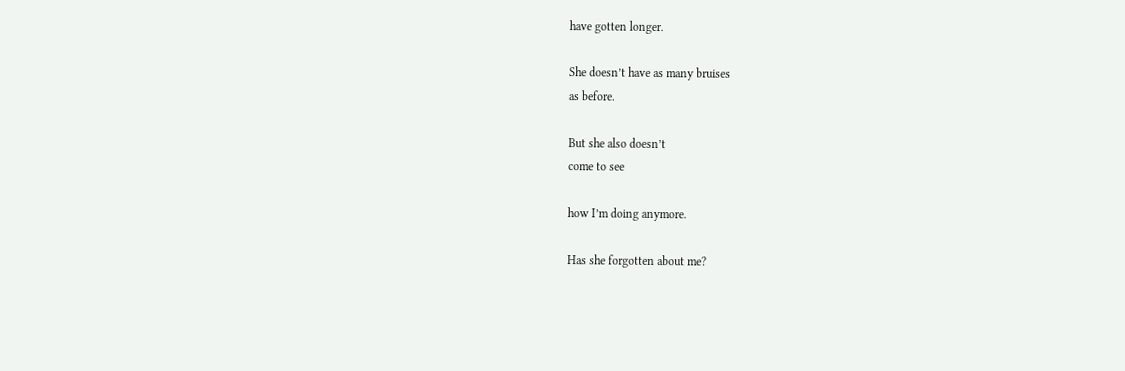have gotten longer.

She doesn’t have as many bruises
as before.

But she also doesn’t
come to see

how I’m doing anymore.

Has she forgotten about me?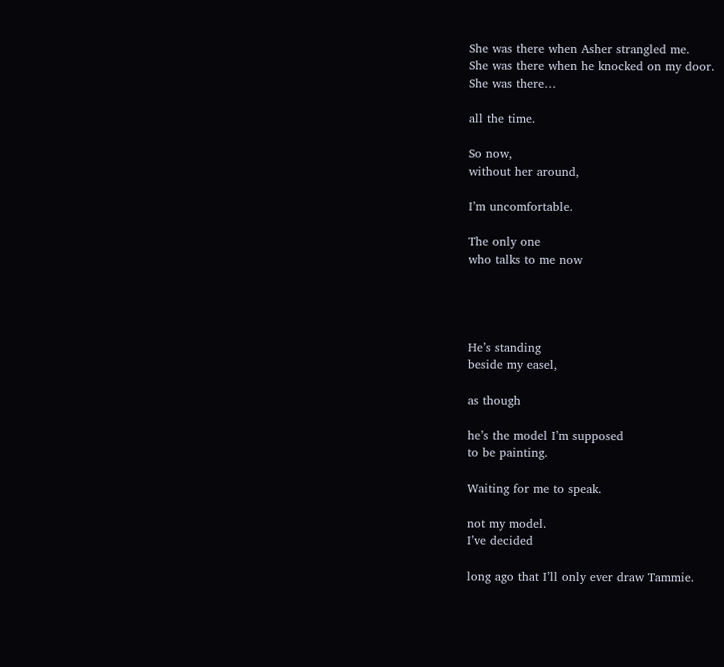She was there when Asher strangled me.
She was there when he knocked on my door.
She was there…

all the time.

So now,
without her around,

I’m uncomfortable.

The only one
who talks to me now




He’s standing
beside my easel,

as though

he’s the model I’m supposed
to be painting.

Waiting for me to speak.

not my model.
I’ve decided

long ago that I’ll only ever draw Tammie.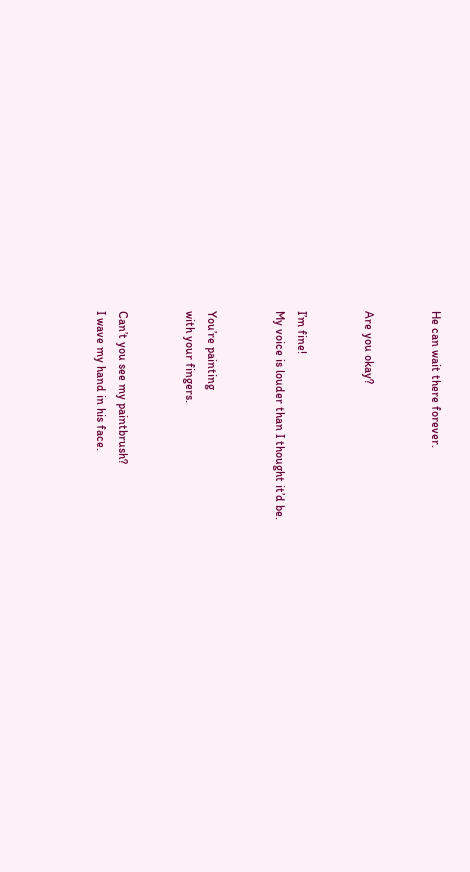He can wait there forever.


Are you okay?


I’m fine!
My voice is louder than I thought it’d be.


You’re painting
with your fingers.


Can’t you see my paintbrush?
I wave my hand in his face.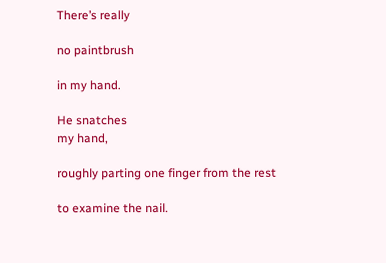There’s really

no paintbrush

in my hand.

He snatches
my hand,

roughly parting one finger from the rest

to examine the nail.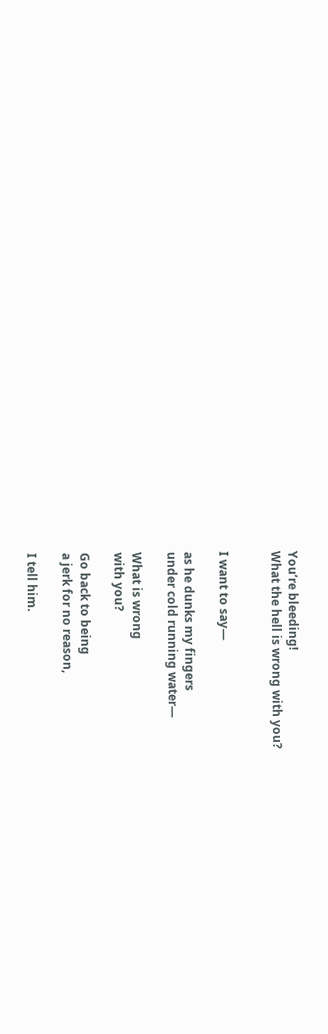You’re bleeding!
What the hell is wrong with you?


I want to say—

as he dunks my fingers
under cold running water—

What is wrong
with you?

Go back to being
a jerk for no reason,

I tell him.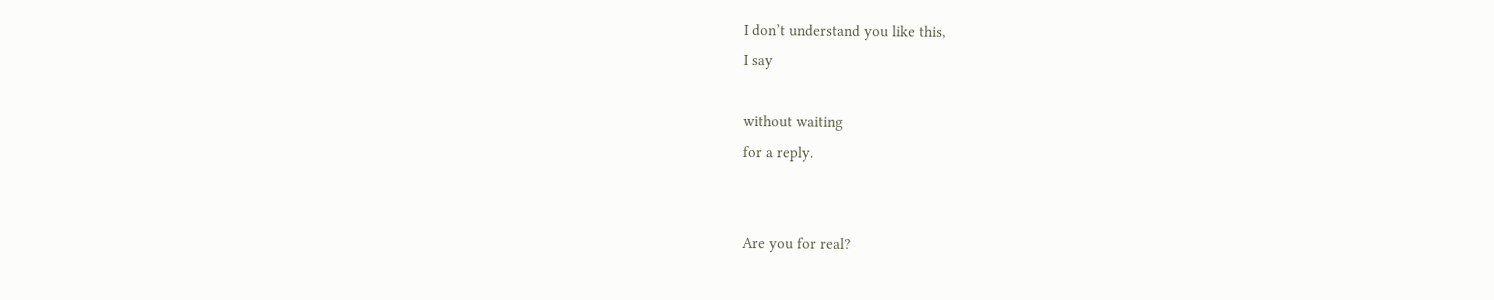I don’t understand you like this,
I say

without waiting
for a reply.


Are you for real?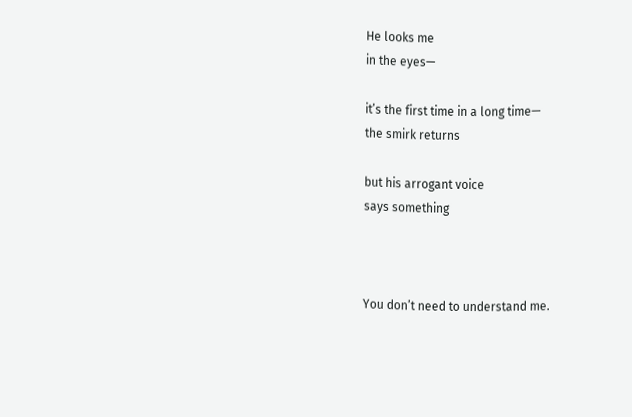He looks me
in the eyes—

it’s the first time in a long time—
the smirk returns

but his arrogant voice
says something



You don’t need to understand me.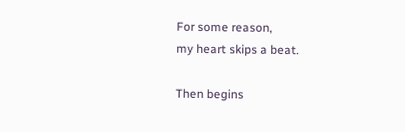For some reason,
my heart skips a beat.

Then begins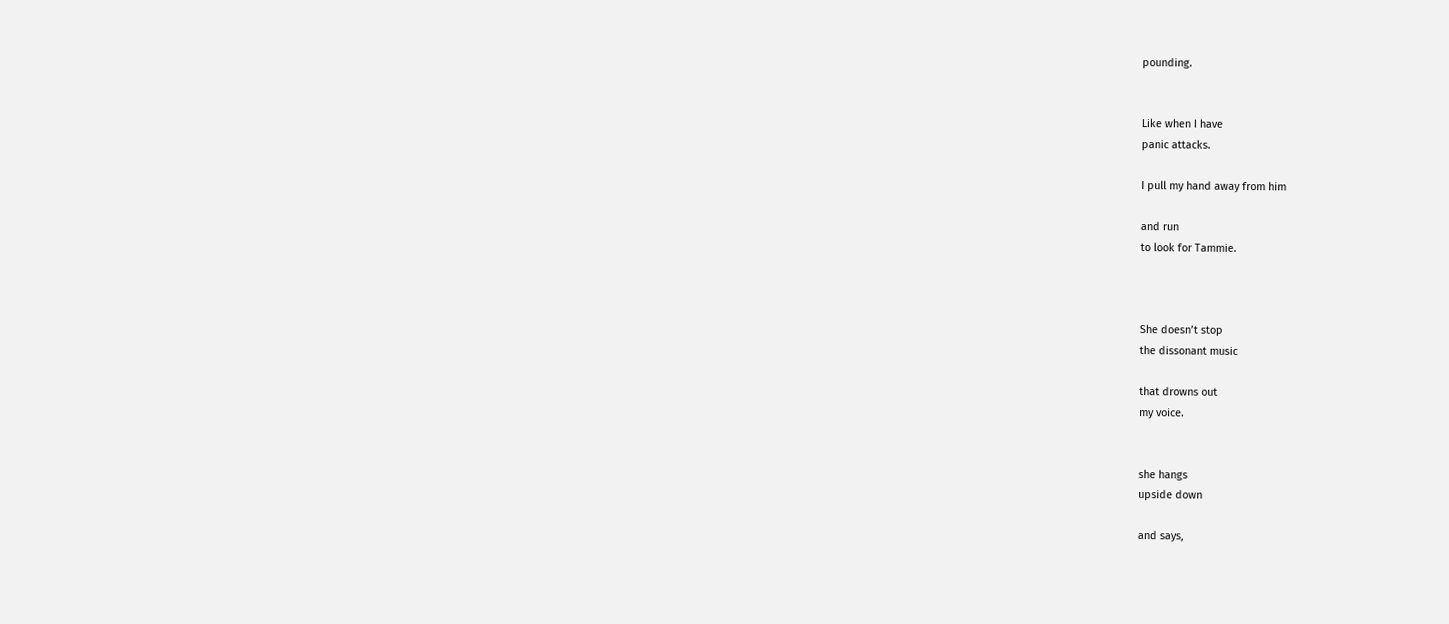pounding.


Like when I have
panic attacks.

I pull my hand away from him

and run
to look for Tammie.



She doesn’t stop
the dissonant music

that drowns out
my voice.


she hangs
upside down

and says,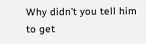Why didn’t you tell him to get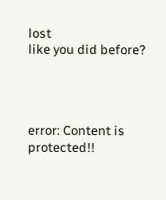lost
like you did before?




error: Content is protected!!